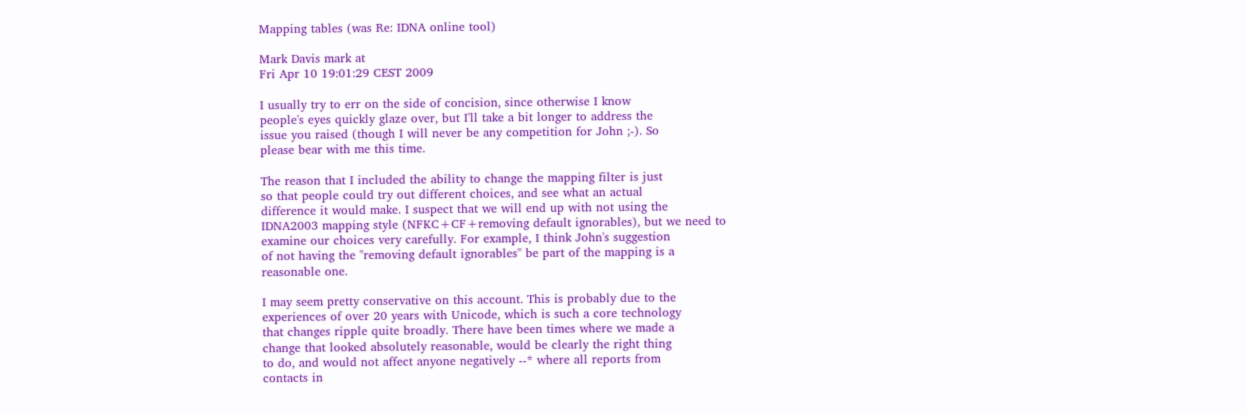Mapping tables (was Re: IDNA online tool)

Mark Davis mark at
Fri Apr 10 19:01:29 CEST 2009

I usually try to err on the side of concision, since otherwise I know
people's eyes quickly glaze over, but I'll take a bit longer to address the
issue you raised (though I will never be any competition for John ;-). So
please bear with me this time.

The reason that I included the ability to change the mapping filter is just
so that people could try out different choices, and see what an actual
difference it would make. I suspect that we will end up with not using the
IDNA2003 mapping style (NFKC+CF+removing default ignorables), but we need to
examine our choices very carefully. For example, I think John's suggestion
of not having the "removing default ignorables" be part of the mapping is a
reasonable one.

I may seem pretty conservative on this account. This is probably due to the
experiences of over 20 years with Unicode, which is such a core technology
that changes ripple quite broadly. There have been times where we made a
change that looked absolutely reasonable, would be clearly the right thing
to do, and would not affect anyone negatively --* where all reports from
contacts in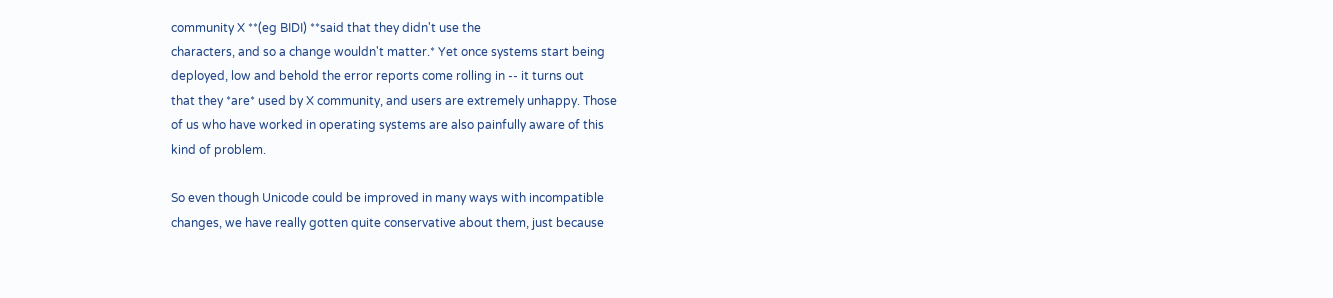community X **(eg BIDI) **said that they didn't use the
characters, and so a change wouldn't matter.* Yet once systems start being
deployed, low and behold the error reports come rolling in -- it turns out
that they *are* used by X community, and users are extremely unhappy. Those
of us who have worked in operating systems are also painfully aware of this
kind of problem.

So even though Unicode could be improved in many ways with incompatible
changes, we have really gotten quite conservative about them, just because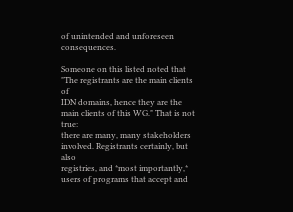of unintended and unforeseen consequences.

Someone on this listed noted that "The registrants are the main clients of
IDN domains, hence they are the main clients of this WG." That is not true:
there are many, many stakeholders involved. Registrants certainly, but also
registries, and *most importantly,* users of programs that accept and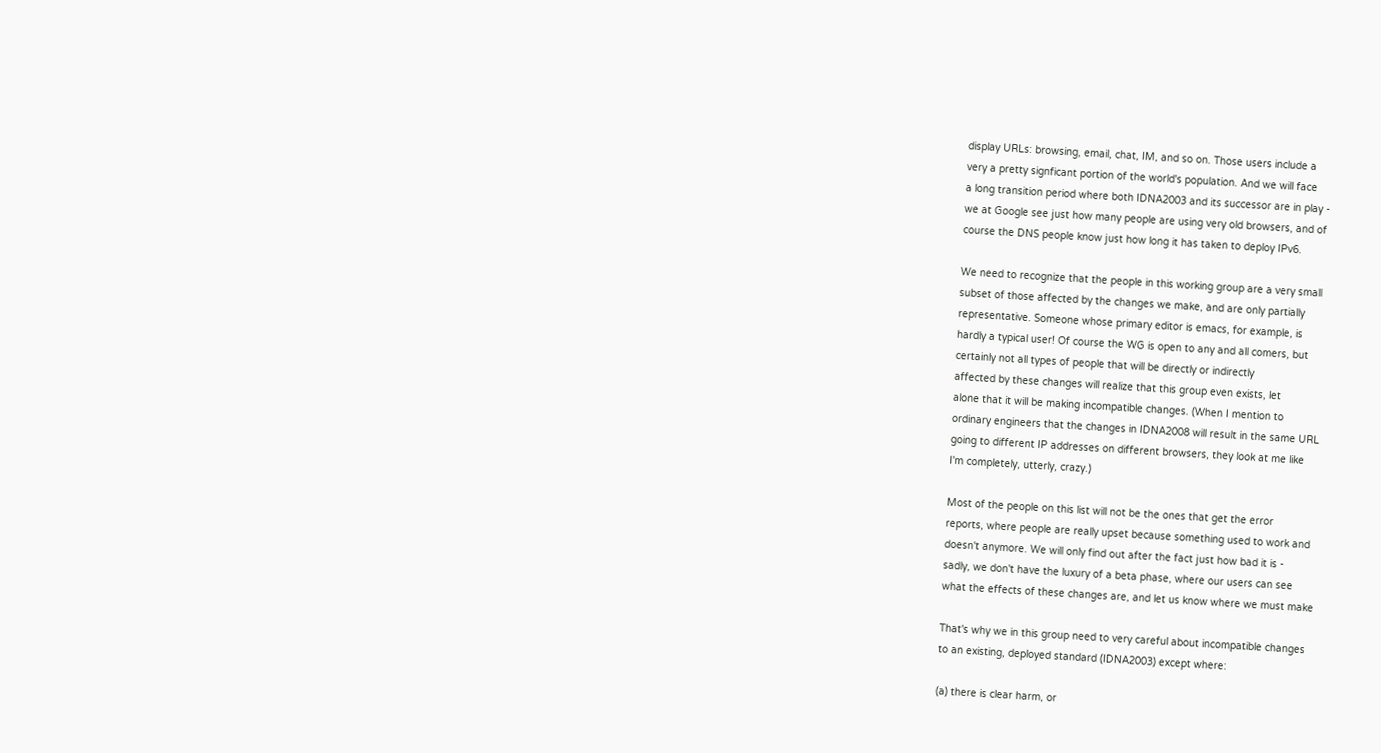display URLs: browsing, email, chat, IM, and so on. Those users include a
very a pretty signficant portion of the world's population. And we will face
a long transition period where both IDNA2003 and its successor are in play -
we at Google see just how many people are using very old browsers, and of
course the DNS people know just how long it has taken to deploy IPv6.

We need to recognize that the people in this working group are a very small
subset of those affected by the changes we make, and are only partially
representative. Someone whose primary editor is emacs, for example, is
hardly a typical user! Of course the WG is open to any and all comers, but
certainly not all types of people that will be directly or indirectly
affected by these changes will realize that this group even exists, let
alone that it will be making incompatible changes. (When I mention to
ordinary engineers that the changes in IDNA2008 will result in the same URL
going to different IP addresses on different browsers, they look at me like
I'm completely, utterly, crazy.)

Most of the people on this list will not be the ones that get the error
reports, where people are really upset because something used to work and
doesn't anymore. We will only find out after the fact just how bad it is -
sadly, we don't have the luxury of a beta phase, where our users can see
what the effects of these changes are, and let us know where we must make

That's why we in this group need to very careful about incompatible changes
to an existing, deployed standard (IDNA2003) except where:

(a) there is clear harm, or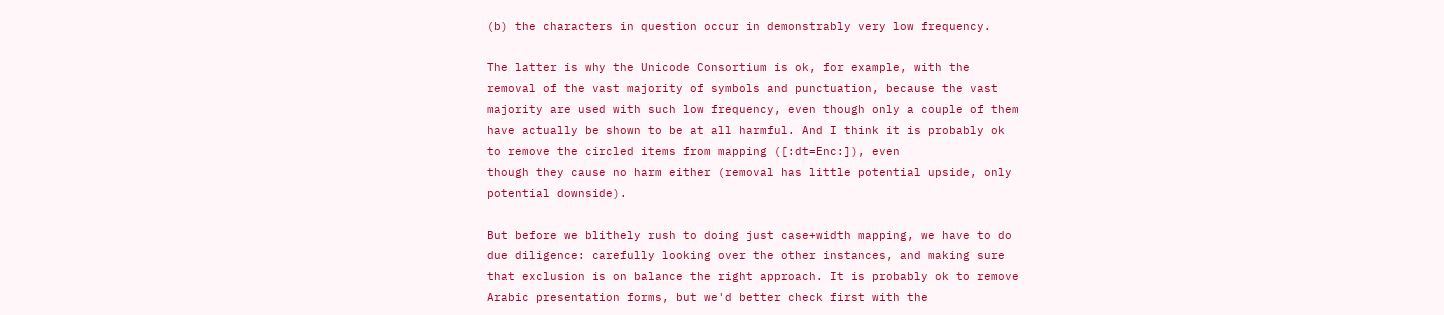(b) the characters in question occur in demonstrably very low frequency.

The latter is why the Unicode Consortium is ok, for example, with the
removal of the vast majority of symbols and punctuation, because the vast
majority are used with such low frequency, even though only a couple of them
have actually be shown to be at all harmful. And I think it is probably ok
to remove the circled items from mapping ([:dt=Enc:]), even
though they cause no harm either (removal has little potential upside, only
potential downside).

But before we blithely rush to doing just case+width mapping, we have to do
due diligence: carefully looking over the other instances, and making sure
that exclusion is on balance the right approach. It is probably ok to remove
Arabic presentation forms, but we'd better check first with the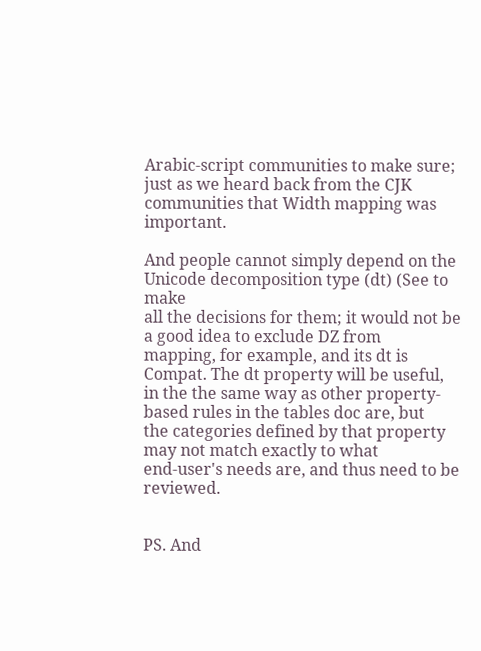Arabic-script communities to make sure; just as we heard back from the CJK
communities that Width mapping was important.

And people cannot simply depend on the Unicode decomposition type (dt) (See to make
all the decisions for them; it would not be a good idea to exclude DZ from
mapping, for example, and its dt is Compat. The dt property will be useful,
in the the same way as other property-based rules in the tables doc are, but
the categories defined by that property may not match exactly to what
end-user's needs are, and thus need to be reviewed.


PS. And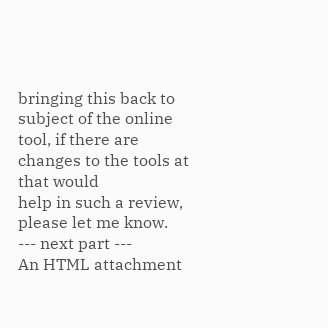bringing this back to subject of the online tool, if there are
changes to the tools at that would
help in such a review, please let me know.
--- next part ---
An HTML attachment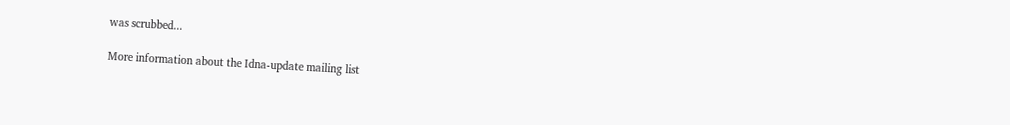was scrubbed...

More information about the Idna-update mailing list